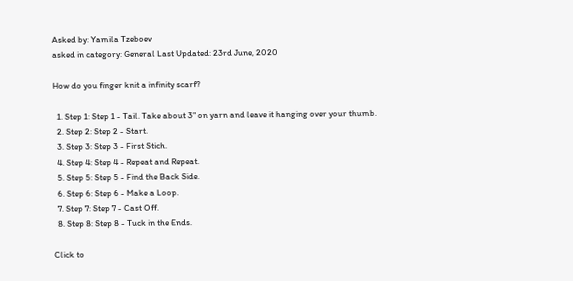Asked by: Yamila Tzeboev
asked in category: General Last Updated: 23rd June, 2020

How do you finger knit a infinity scarf?

  1. Step 1: Step 1 - Tail. Take about 3" on yarn and leave it hanging over your thumb.
  2. Step 2: Step 2 - Start.
  3. Step 3: Step 3 - First Stich.
  4. Step 4: Step 4 - Repeat and Repeat.
  5. Step 5: Step 5 - Find the Back Side.
  6. Step 6: Step 6 - Make a Loop.
  7. Step 7: Step 7 - Cast Off.
  8. Step 8: Step 8 - Tuck in the Ends.

Click to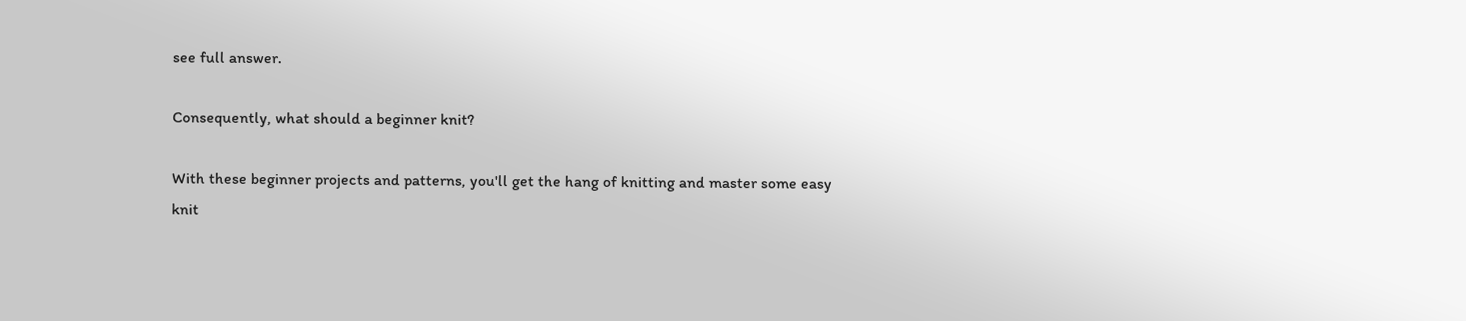see full answer.

Consequently, what should a beginner knit?

With these beginner projects and patterns, you'll get the hang of knitting and master some easy knit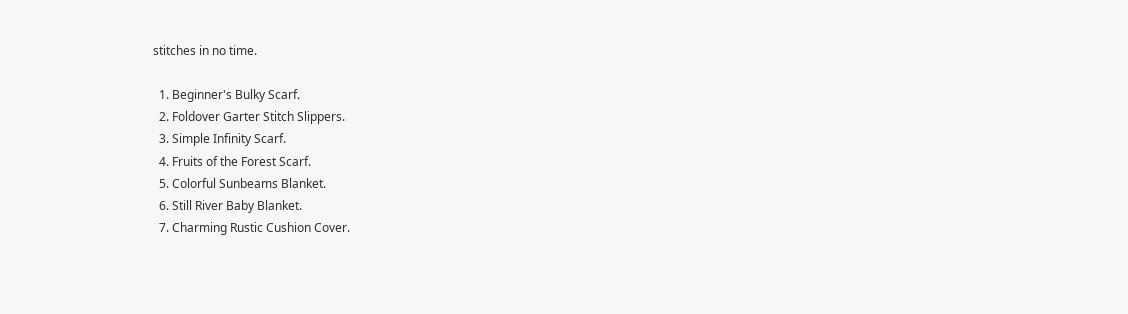stitches in no time.

  1. Beginner's Bulky Scarf.
  2. Foldover Garter Stitch Slippers.
  3. Simple Infinity Scarf.
  4. Fruits of the Forest Scarf.
  5. Colorful Sunbeams Blanket.
  6. Still River Baby Blanket.
  7. Charming Rustic Cushion Cover.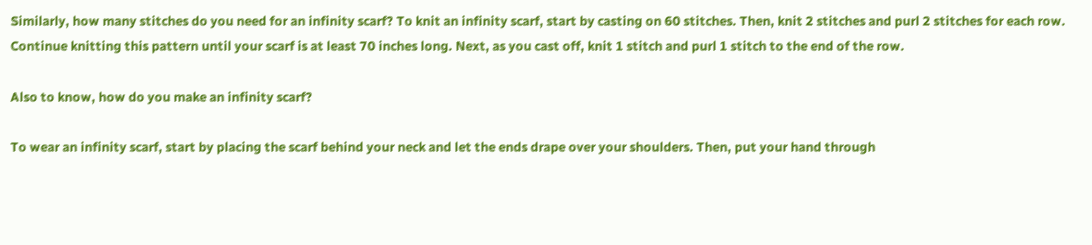Similarly, how many stitches do you need for an infinity scarf? To knit an infinity scarf, start by casting on 60 stitches. Then, knit 2 stitches and purl 2 stitches for each row. Continue knitting this pattern until your scarf is at least 70 inches long. Next, as you cast off, knit 1 stitch and purl 1 stitch to the end of the row.

Also to know, how do you make an infinity scarf?

To wear an infinity scarf, start by placing the scarf behind your neck and let the ends drape over your shoulders. Then, put your hand through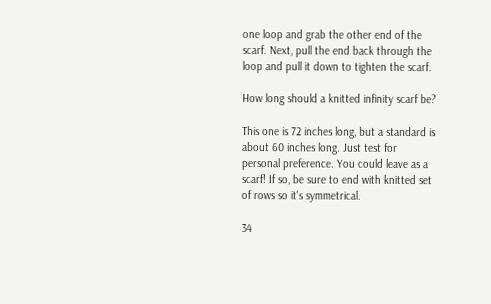one loop and grab the other end of the scarf. Next, pull the end back through the loop and pull it down to tighten the scarf.

How long should a knitted infinity scarf be?

This one is 72 inches long, but a standard is about 60 inches long. Just test for personal preference. You could leave as a scarf! If so, be sure to end with knitted set of rows so it's symmetrical.

34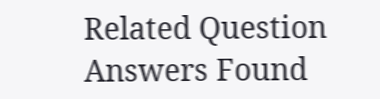Related Question Answers Found